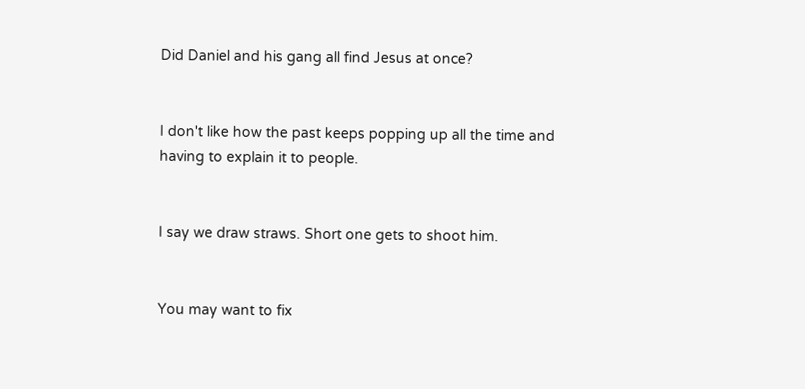Did Daniel and his gang all find Jesus at once?


I don't like how the past keeps popping up all the time and having to explain it to people.


I say we draw straws. Short one gets to shoot him.


You may want to fix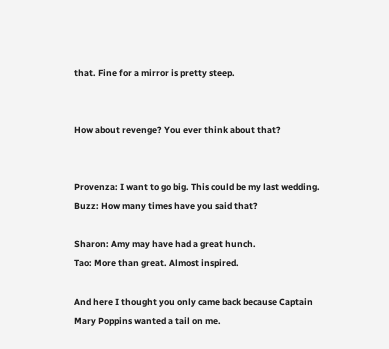that. Fine for a mirror is pretty steep.


How about revenge? You ever think about that?


Provenza: I want to go big. This could be my last wedding.
Buzz: How many times have you said that?

Sharon: Amy may have had a great hunch.
Tao: More than great. Almost inspired.

And here I thought you only came back because Captain Mary Poppins wanted a tail on me.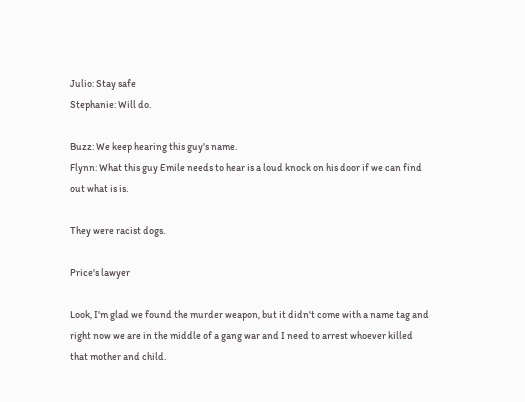Julio: Stay safe
Stephanie: Will do.

Buzz: We keep hearing this guy's name.
Flynn: What this guy Emile needs to hear is a loud knock on his door if we can find out what is is.

They were racist dogs.

Price's lawyer

Look, I'm glad we found the murder weapon, but it didn't come with a name tag and right now we are in the middle of a gang war and I need to arrest whoever killed that mother and child.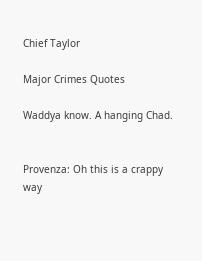Chief Taylor

Major Crimes Quotes

Waddya know. A hanging Chad.


Provenza: Oh this is a crappy way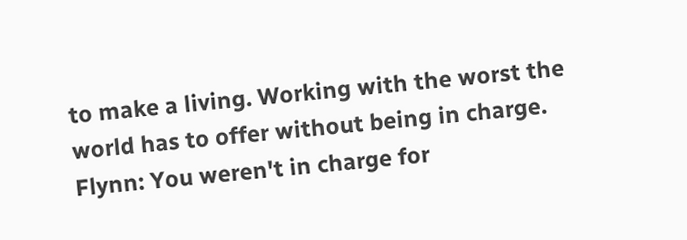to make a living. Working with the worst the world has to offer without being in charge.
Flynn: You weren't in charge for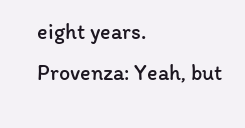eight years.
Provenza: Yeah, but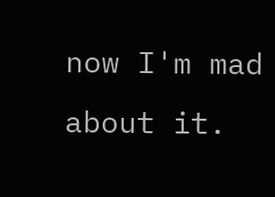now I'm mad about it.